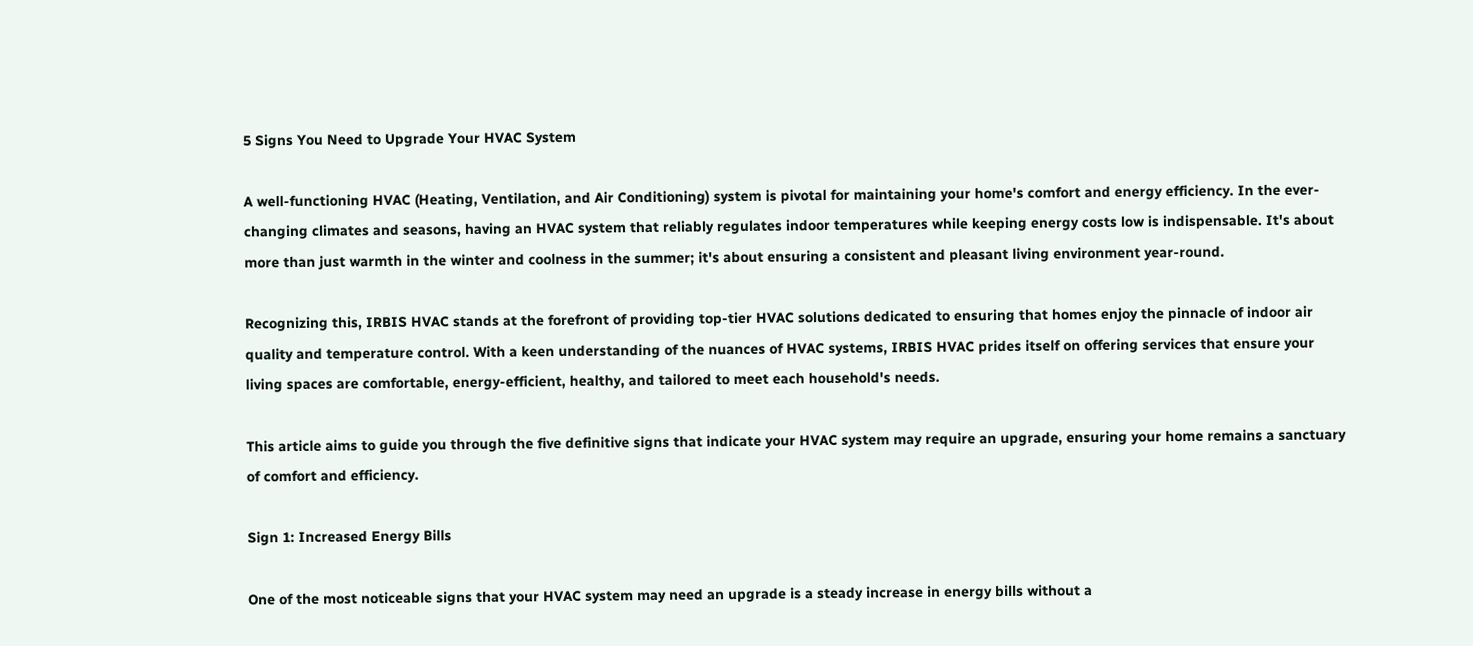5 Signs You Need to Upgrade Your HVAC System

A well-functioning HVAC (Heating, Ventilation, and Air Conditioning) system is pivotal for maintaining your home's comfort and energy efficiency. In the ever-changing climates and seasons, having an HVAC system that reliably regulates indoor temperatures while keeping energy costs low is indispensable. It's about more than just warmth in the winter and coolness in the summer; it's about ensuring a consistent and pleasant living environment year-round.

Recognizing this, IRBIS HVAC stands at the forefront of providing top-tier HVAC solutions dedicated to ensuring that homes enjoy the pinnacle of indoor air quality and temperature control. With a keen understanding of the nuances of HVAC systems, IRBIS HVAC prides itself on offering services that ensure your living spaces are comfortable, energy-efficient, healthy, and tailored to meet each household's needs.

This article aims to guide you through the five definitive signs that indicate your HVAC system may require an upgrade, ensuring your home remains a sanctuary of comfort and efficiency.

Sign 1: Increased Energy Bills

One of the most noticeable signs that your HVAC system may need an upgrade is a steady increase in energy bills without a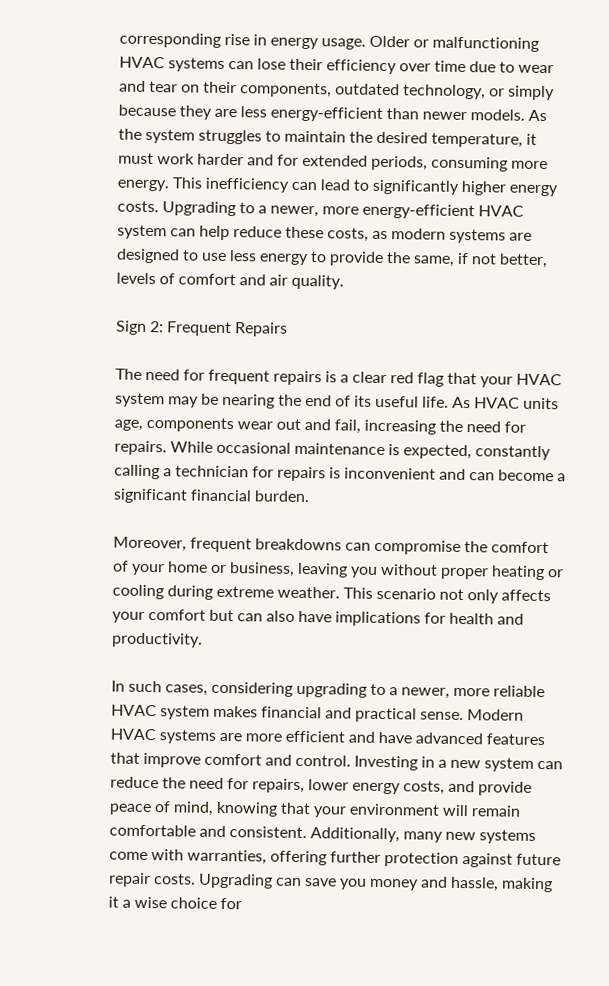corresponding rise in energy usage. Older or malfunctioning HVAC systems can lose their efficiency over time due to wear and tear on their components, outdated technology, or simply because they are less energy-efficient than newer models. As the system struggles to maintain the desired temperature, it must work harder and for extended periods, consuming more energy. This inefficiency can lead to significantly higher energy costs. Upgrading to a newer, more energy-efficient HVAC system can help reduce these costs, as modern systems are designed to use less energy to provide the same, if not better, levels of comfort and air quality.

Sign 2: Frequent Repairs

The need for frequent repairs is a clear red flag that your HVAC system may be nearing the end of its useful life. As HVAC units age, components wear out and fail, increasing the need for repairs. While occasional maintenance is expected, constantly calling a technician for repairs is inconvenient and can become a significant financial burden.

Moreover, frequent breakdowns can compromise the comfort of your home or business, leaving you without proper heating or cooling during extreme weather. This scenario not only affects your comfort but can also have implications for health and productivity.

In such cases, considering upgrading to a newer, more reliable HVAC system makes financial and practical sense. Modern HVAC systems are more efficient and have advanced features that improve comfort and control. Investing in a new system can reduce the need for repairs, lower energy costs, and provide peace of mind, knowing that your environment will remain comfortable and consistent. Additionally, many new systems come with warranties, offering further protection against future repair costs. Upgrading can save you money and hassle, making it a wise choice for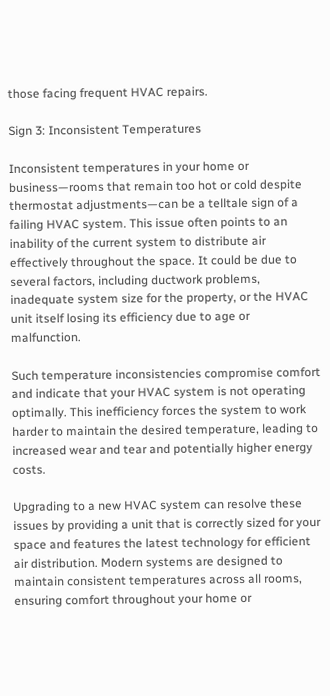those facing frequent HVAC repairs.

Sign 3: Inconsistent Temperatures

Inconsistent temperatures in your home or business—rooms that remain too hot or cold despite thermostat adjustments—can be a telltale sign of a failing HVAC system. This issue often points to an inability of the current system to distribute air effectively throughout the space. It could be due to several factors, including ductwork problems, inadequate system size for the property, or the HVAC unit itself losing its efficiency due to age or malfunction.

Such temperature inconsistencies compromise comfort and indicate that your HVAC system is not operating optimally. This inefficiency forces the system to work harder to maintain the desired temperature, leading to increased wear and tear and potentially higher energy costs.

Upgrading to a new HVAC system can resolve these issues by providing a unit that is correctly sized for your space and features the latest technology for efficient air distribution. Modern systems are designed to maintain consistent temperatures across all rooms, ensuring comfort throughout your home or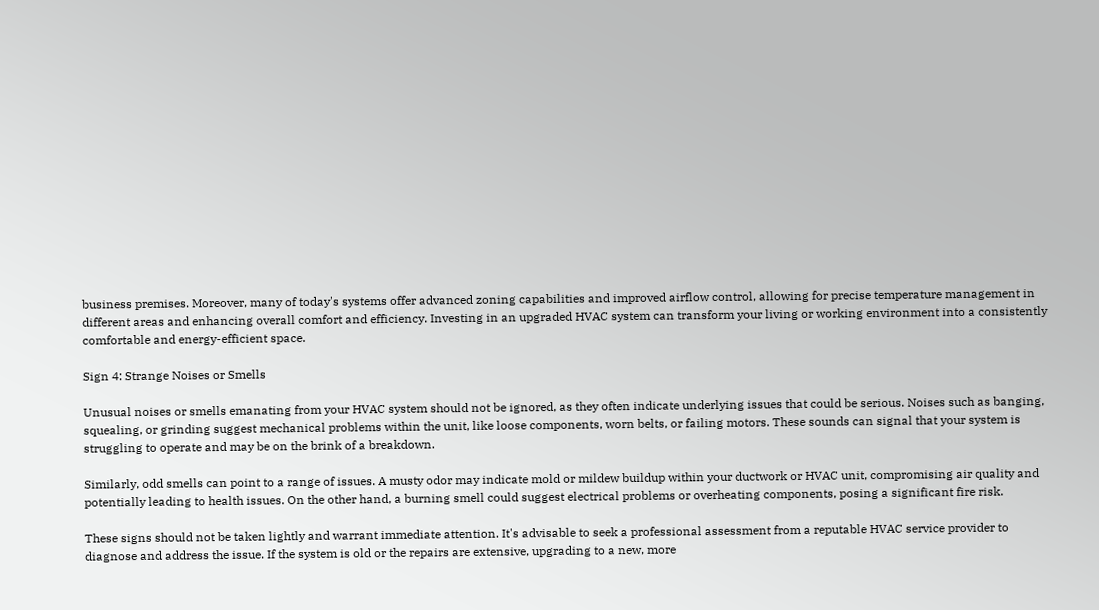business premises. Moreover, many of today's systems offer advanced zoning capabilities and improved airflow control, allowing for precise temperature management in different areas and enhancing overall comfort and efficiency. Investing in an upgraded HVAC system can transform your living or working environment into a consistently comfortable and energy-efficient space.

Sign 4: Strange Noises or Smells

Unusual noises or smells emanating from your HVAC system should not be ignored, as they often indicate underlying issues that could be serious. Noises such as banging, squealing, or grinding suggest mechanical problems within the unit, like loose components, worn belts, or failing motors. These sounds can signal that your system is struggling to operate and may be on the brink of a breakdown.

Similarly, odd smells can point to a range of issues. A musty odor may indicate mold or mildew buildup within your ductwork or HVAC unit, compromising air quality and potentially leading to health issues. On the other hand, a burning smell could suggest electrical problems or overheating components, posing a significant fire risk.

These signs should not be taken lightly and warrant immediate attention. It's advisable to seek a professional assessment from a reputable HVAC service provider to diagnose and address the issue. If the system is old or the repairs are extensive, upgrading to a new, more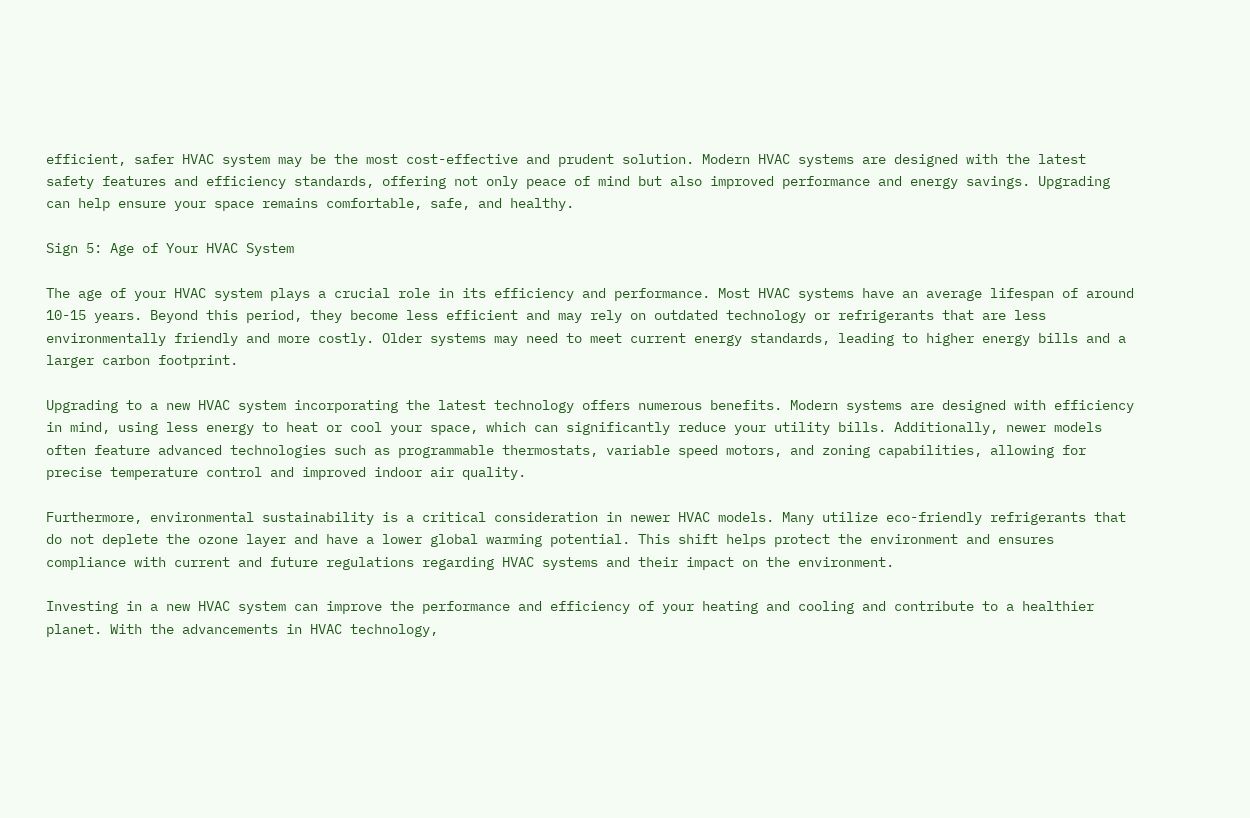efficient, safer HVAC system may be the most cost-effective and prudent solution. Modern HVAC systems are designed with the latest safety features and efficiency standards, offering not only peace of mind but also improved performance and energy savings. Upgrading can help ensure your space remains comfortable, safe, and healthy.

Sign 5: Age of Your HVAC System

The age of your HVAC system plays a crucial role in its efficiency and performance. Most HVAC systems have an average lifespan of around 10-15 years. Beyond this period, they become less efficient and may rely on outdated technology or refrigerants that are less environmentally friendly and more costly. Older systems may need to meet current energy standards, leading to higher energy bills and a larger carbon footprint.

Upgrading to a new HVAC system incorporating the latest technology offers numerous benefits. Modern systems are designed with efficiency in mind, using less energy to heat or cool your space, which can significantly reduce your utility bills. Additionally, newer models often feature advanced technologies such as programmable thermostats, variable speed motors, and zoning capabilities, allowing for precise temperature control and improved indoor air quality.

Furthermore, environmental sustainability is a critical consideration in newer HVAC models. Many utilize eco-friendly refrigerants that do not deplete the ozone layer and have a lower global warming potential. This shift helps protect the environment and ensures compliance with current and future regulations regarding HVAC systems and their impact on the environment.

Investing in a new HVAC system can improve the performance and efficiency of your heating and cooling and contribute to a healthier planet. With the advancements in HVAC technology,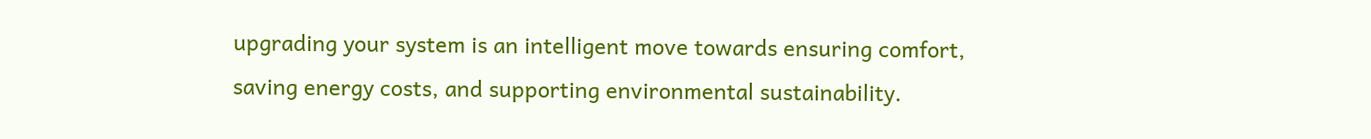upgrading your system is an intelligent move towards ensuring comfort, saving energy costs, and supporting environmental sustainability.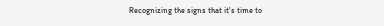Recognizing the signs that it's time to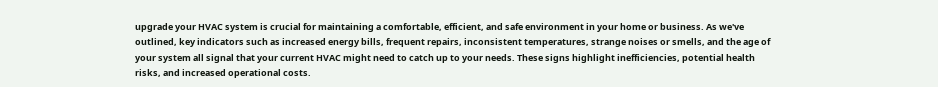upgrade your HVAC system is crucial for maintaining a comfortable, efficient, and safe environment in your home or business. As we've outlined, key indicators such as increased energy bills, frequent repairs, inconsistent temperatures, strange noises or smells, and the age of your system all signal that your current HVAC might need to catch up to your needs. These signs highlight inefficiencies, potential health risks, and increased operational costs.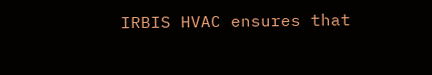IRBIS HVAC ensures that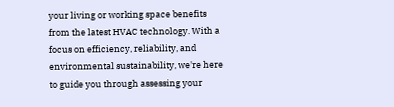your living or working space benefits from the latest HVAC technology. With a focus on efficiency, reliability, and environmental sustainability, we're here to guide you through assessing your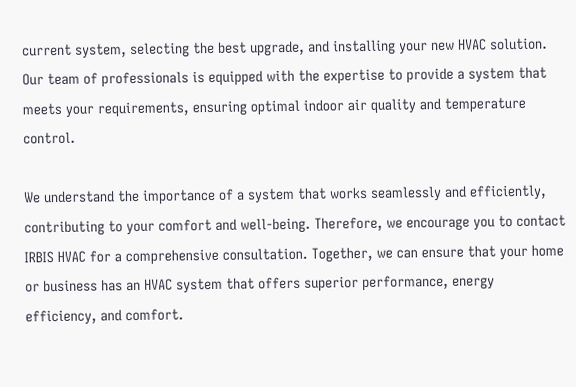current system, selecting the best upgrade, and installing your new HVAC solution. Our team of professionals is equipped with the expertise to provide a system that meets your requirements, ensuring optimal indoor air quality and temperature control.

We understand the importance of a system that works seamlessly and efficiently, contributing to your comfort and well-being. Therefore, we encourage you to contact IRBIS HVAC for a comprehensive consultation. Together, we can ensure that your home or business has an HVAC system that offers superior performance, energy efficiency, and comfort.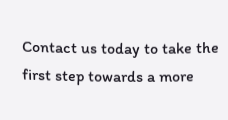Contact us today to take the first step towards a more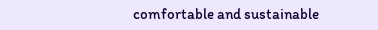comfortable and sustainable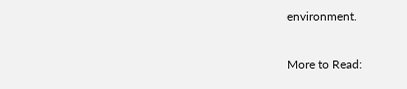environment.

More to Read: